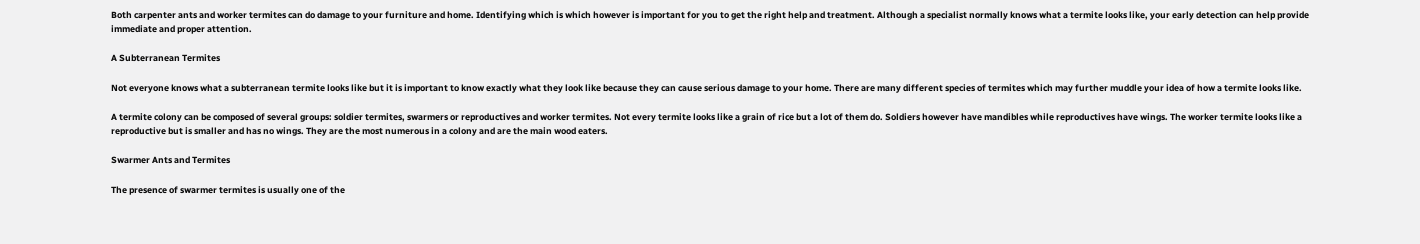Both carpenter ants and worker termites can do damage to your furniture and home. Identifying which is which however is important for you to get the right help and treatment. Although a specialist normally knows what a termite looks like, your early detection can help provide immediate and proper attention.

A Subterranean Termites

Not everyone knows what a subterranean termite looks like but it is important to know exactly what they look like because they can cause serious damage to your home. There are many different species of termites which may further muddle your idea of how a termite looks like.

A termite colony can be composed of several groups: soldier termites, swarmers or reproductives and worker termites. Not every termite looks like a grain of rice but a lot of them do. Soldiers however have mandibles while reproductives have wings. The worker termite looks like a reproductive but is smaller and has no wings. They are the most numerous in a colony and are the main wood eaters.

Swarmer Ants and Termites

The presence of swarmer termites is usually one of the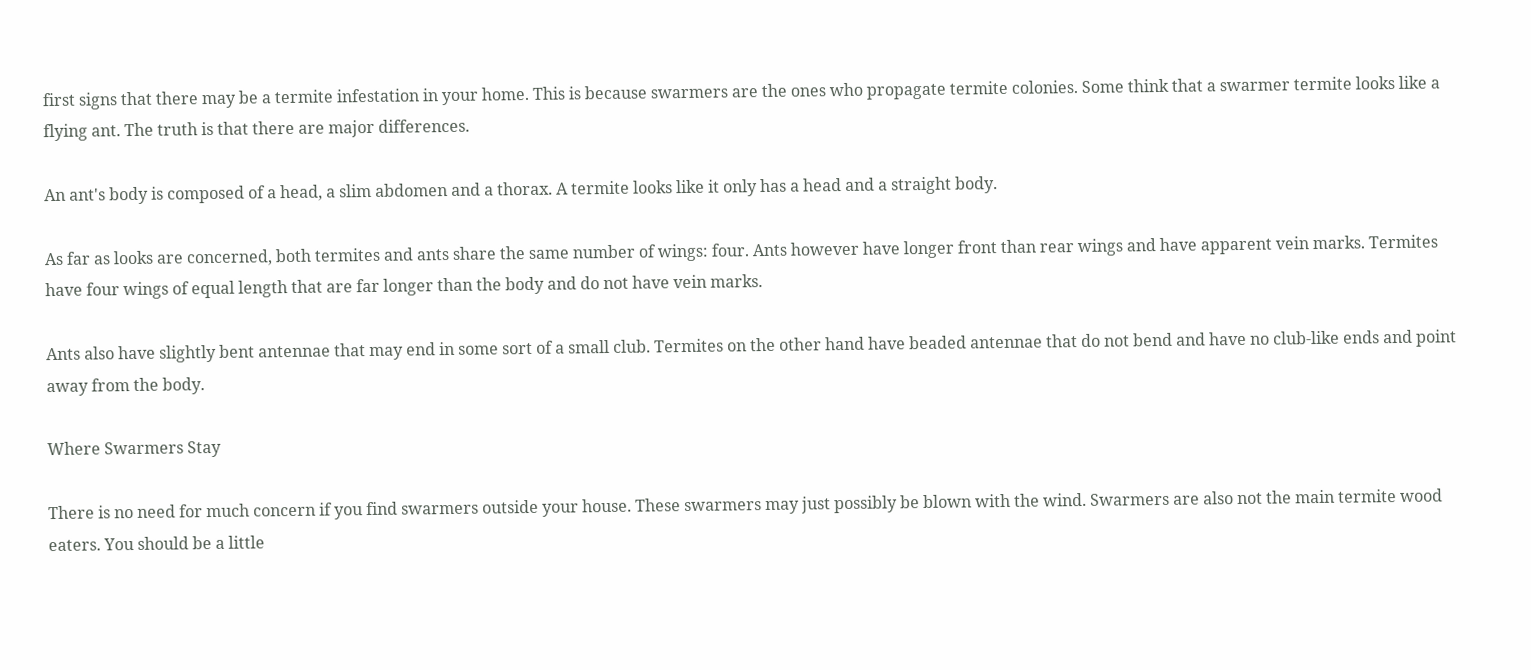first signs that there may be a termite infestation in your home. This is because swarmers are the ones who propagate termite colonies. Some think that a swarmer termite looks like a flying ant. The truth is that there are major differences.

An ant's body is composed of a head, a slim abdomen and a thorax. A termite looks like it only has a head and a straight body.

As far as looks are concerned, both termites and ants share the same number of wings: four. Ants however have longer front than rear wings and have apparent vein marks. Termites have four wings of equal length that are far longer than the body and do not have vein marks.

Ants also have slightly bent antennae that may end in some sort of a small club. Termites on the other hand have beaded antennae that do not bend and have no club-like ends and point away from the body.

Where Swarmers Stay

There is no need for much concern if you find swarmers outside your house. These swarmers may just possibly be blown with the wind. Swarmers are also not the main termite wood eaters. You should be a little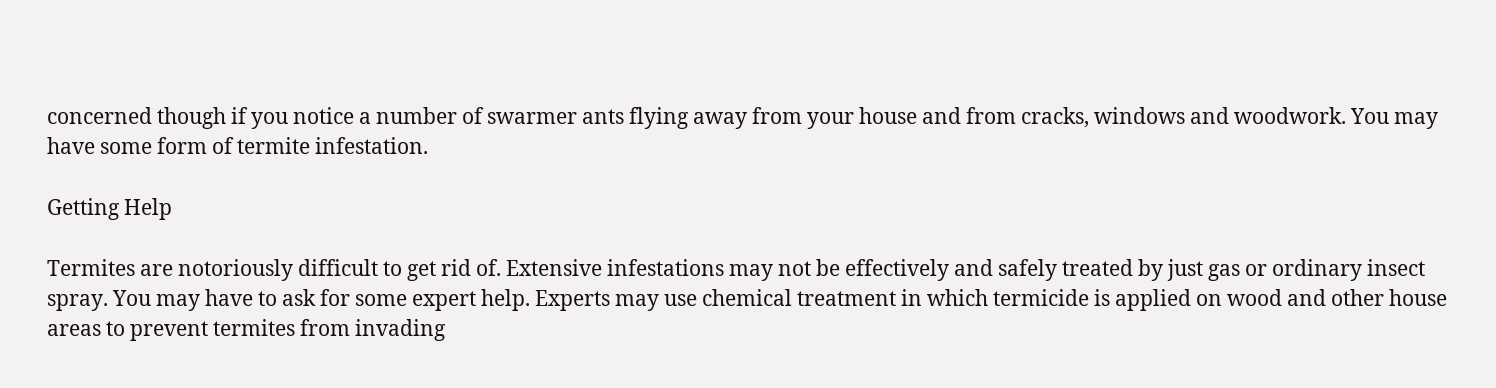concerned though if you notice a number of swarmer ants flying away from your house and from cracks, windows and woodwork. You may have some form of termite infestation.

Getting Help

Termites are notoriously difficult to get rid of. Extensive infestations may not be effectively and safely treated by just gas or ordinary insect spray. You may have to ask for some expert help. Experts may use chemical treatment in which termicide is applied on wood and other house areas to prevent termites from invading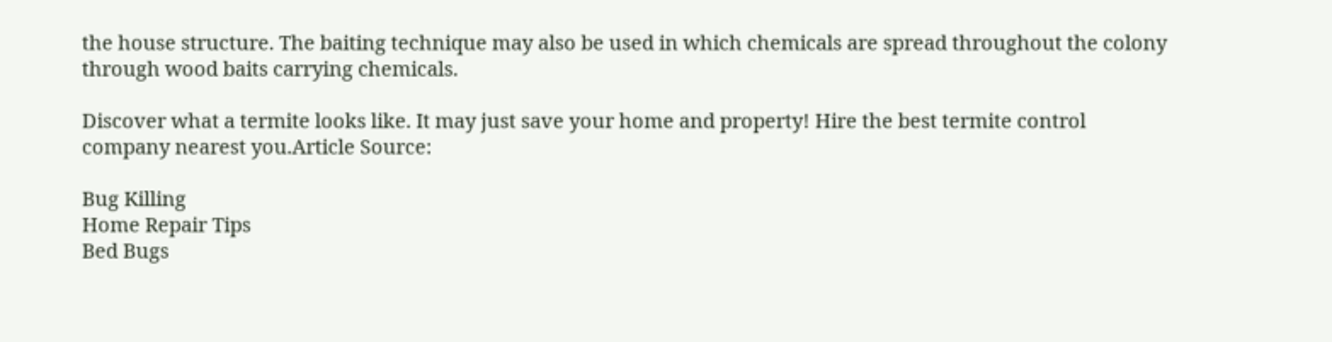the house structure. The baiting technique may also be used in which chemicals are spread throughout the colony through wood baits carrying chemicals.

Discover what a termite looks like. It may just save your home and property! Hire the best termite control company nearest you.Article Source:

Bug Killing
Home Repair Tips
Bed Bugs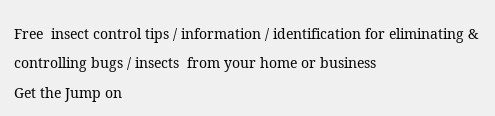Free  insect control tips / information / identification for eliminating & controlling bugs / insects  from your home or business
Get the Jump on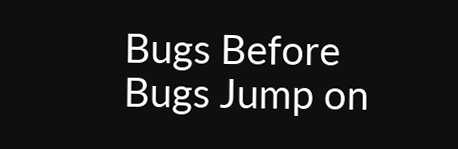Bugs Before Bugs Jump on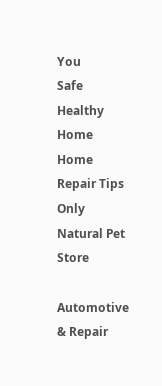You
Safe Healthy Home
Home Repair Tips
Only Natural Pet Store

Automotive & Repair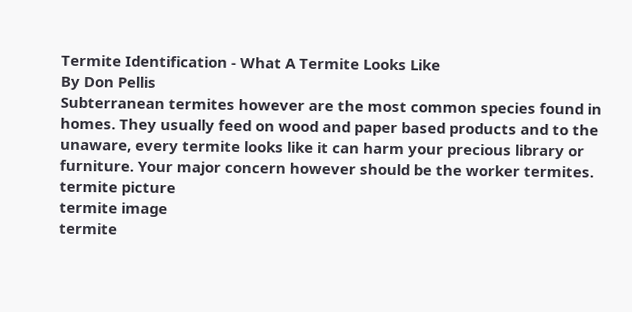Termite Identification - What A Termite Looks Like
By Don Pellis
Subterranean termites however are the most common species found in homes. They usually feed on wood and paper based products and to the unaware, every termite looks like it can harm your precious library or furniture. Your major concern however should be the worker termites.
termite picture
termite image
termite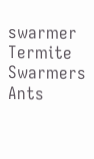swarmer
Termite Swarmers
Ants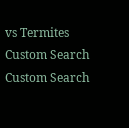vs Termites
Custom Search
Custom Search